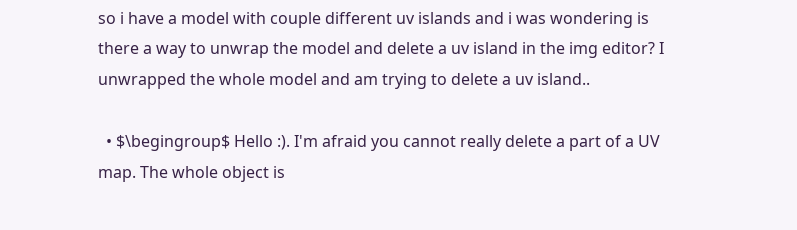so i have a model with couple different uv islands and i was wondering is there a way to unwrap the model and delete a uv island in the img editor? I unwrapped the whole model and am trying to delete a uv island..

  • $\begingroup$ Hello :). I'm afraid you cannot really delete a part of a UV map. The whole object is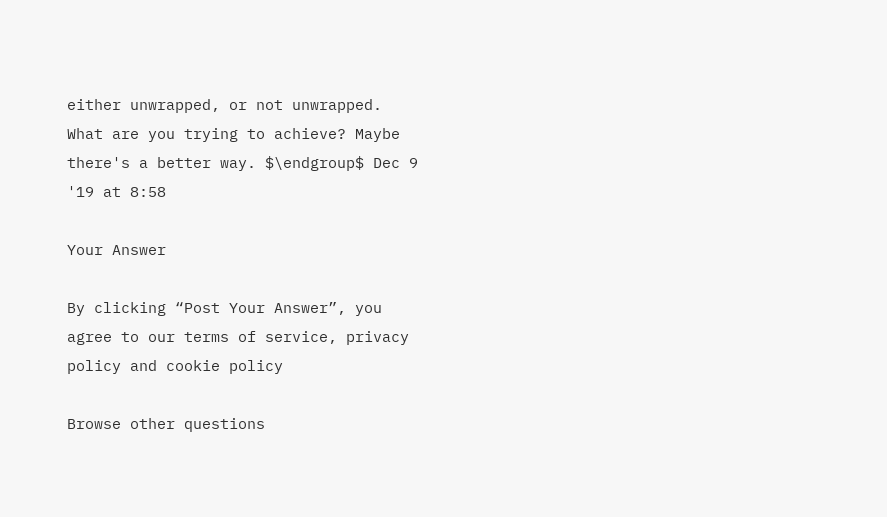either unwrapped, or not unwrapped. What are you trying to achieve? Maybe there's a better way. $\endgroup$ Dec 9 '19 at 8:58

Your Answer

By clicking “Post Your Answer”, you agree to our terms of service, privacy policy and cookie policy

Browse other questions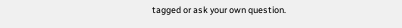tagged or ask your own question.